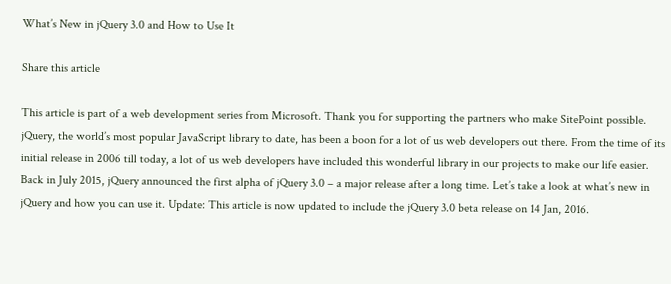What’s New in jQuery 3.0 and How to Use It

Share this article

This article is part of a web development series from Microsoft. Thank you for supporting the partners who make SitePoint possible.
jQuery, the world’s most popular JavaScript library to date, has been a boon for a lot of us web developers out there. From the time of its initial release in 2006 till today, a lot of us web developers have included this wonderful library in our projects to make our life easier. Back in July 2015, jQuery announced the first alpha of jQuery 3.0 – a major release after a long time. Let’s take a look at what’s new in jQuery and how you can use it. Update: This article is now updated to include the jQuery 3.0 beta release on 14 Jan, 2016.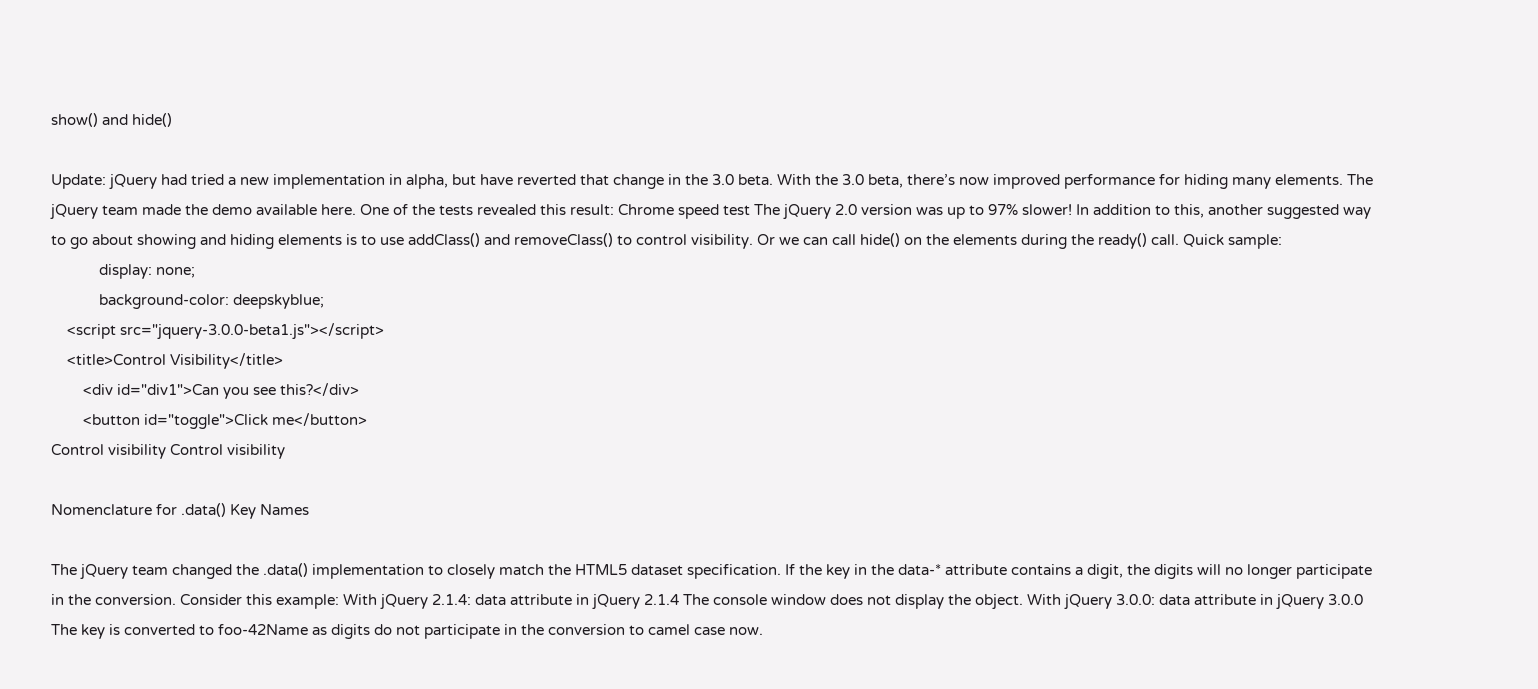show() and hide()

Update: jQuery had tried a new implementation in alpha, but have reverted that change in the 3.0 beta. With the 3.0 beta, there’s now improved performance for hiding many elements. The jQuery team made the demo available here. One of the tests revealed this result: Chrome speed test The jQuery 2.0 version was up to 97% slower! In addition to this, another suggested way to go about showing and hiding elements is to use addClass() and removeClass() to control visibility. Or we can call hide() on the elements during the ready() call. Quick sample:
            display: none;
            background-color: deepskyblue;
    <script src="jquery-3.0.0-beta1.js"></script>
    <title>Control Visibility</title>
        <div id="div1">Can you see this?</div>
        <button id="toggle">Click me</button>
Control visibility Control visibility

Nomenclature for .data() Key Names

The jQuery team changed the .data() implementation to closely match the HTML5 dataset specification. If the key in the data-* attribute contains a digit, the digits will no longer participate in the conversion. Consider this example: With jQuery 2.1.4: data attribute in jQuery 2.1.4 The console window does not display the object. With jQuery 3.0.0: data attribute in jQuery 3.0.0 The key is converted to foo-42Name as digits do not participate in the conversion to camel case now.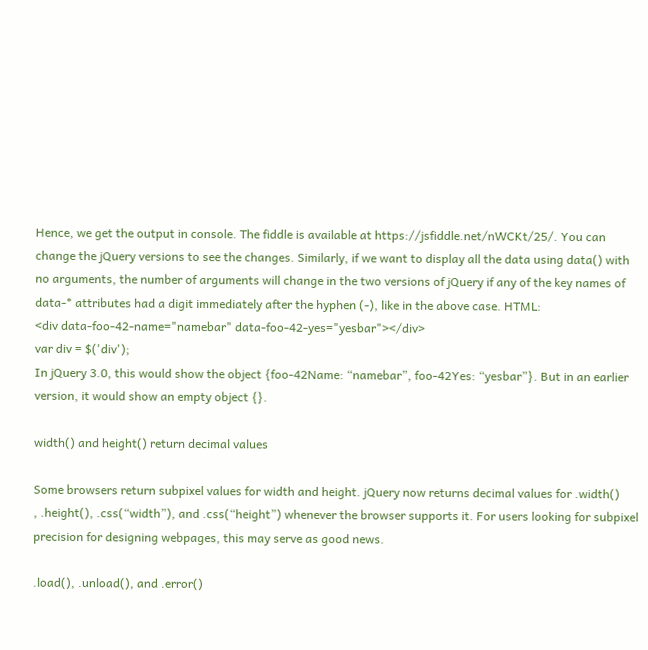Hence, we get the output in console. The fiddle is available at https://jsfiddle.net/nWCKt/25/. You can change the jQuery versions to see the changes. Similarly, if we want to display all the data using data() with no arguments, the number of arguments will change in the two versions of jQuery if any of the key names of data-* attributes had a digit immediately after the hyphen (-), like in the above case. HTML:
<div data-foo-42-name="namebar" data-foo-42-yes="yesbar"></div>
var div = $('div');
In jQuery 3.0, this would show the object {foo-42Name: “namebar”, foo-42Yes: “yesbar”}. But in an earlier version, it would show an empty object {}.

width() and height() return decimal values

Some browsers return subpixel values for width and height. jQuery now returns decimal values for .width()
, .height(), .css(“width”), and .css(“height”) whenever the browser supports it. For users looking for subpixel precision for designing webpages, this may serve as good news.

.load(), .unload(), and .error()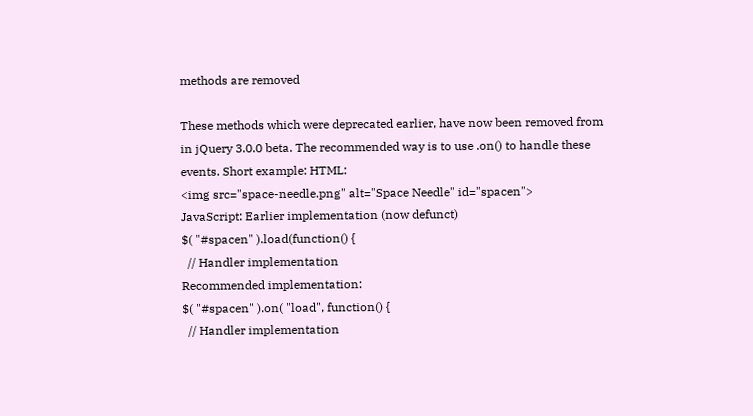methods are removed

These methods which were deprecated earlier, have now been removed from in jQuery 3.0.0 beta. The recommended way is to use .on() to handle these events. Short example: HTML:
<img src="space-needle.png" alt="Space Needle" id="spacen">
JavaScript: Earlier implementation (now defunct)
$( "#spacen" ).load(function() {
  // Handler implementation
Recommended implementation:
$( "#spacen" ).on( "load", function() {
  // Handler implementation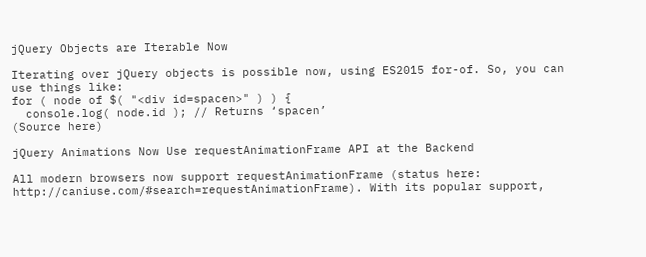jQuery Objects are Iterable Now

Iterating over jQuery objects is possible now, using ES2015 for-of. So, you can use things like:
for ( node of $( "<div id=spacen>" ) ) {
  console.log( node.id ); // Returns ‘spacen’
(Source here)

jQuery Animations Now Use requestAnimationFrame API at the Backend

All modern browsers now support requestAnimationFrame (status here: http://caniuse.com/#search=requestAnimationFrame). With its popular support,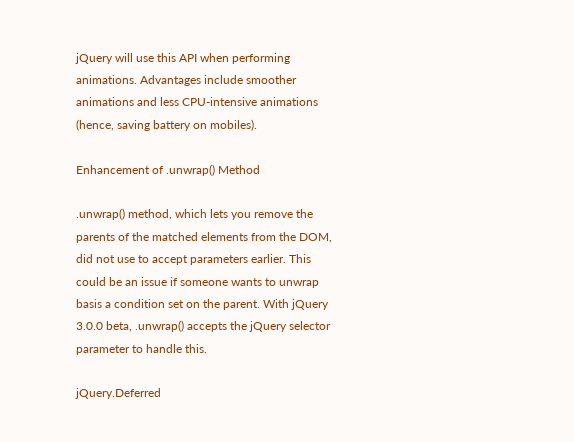jQuery will use this API when performing animations. Advantages include smoother animations and less CPU-intensive animations (hence, saving battery on mobiles).

Enhancement of .unwrap() Method

.unwrap() method, which lets you remove the parents of the matched elements from the DOM, did not use to accept parameters earlier. This could be an issue if someone wants to unwrap basis a condition set on the parent. With jQuery 3.0.0 beta, .unwrap() accepts the jQuery selector parameter to handle this.

jQuery.Deferred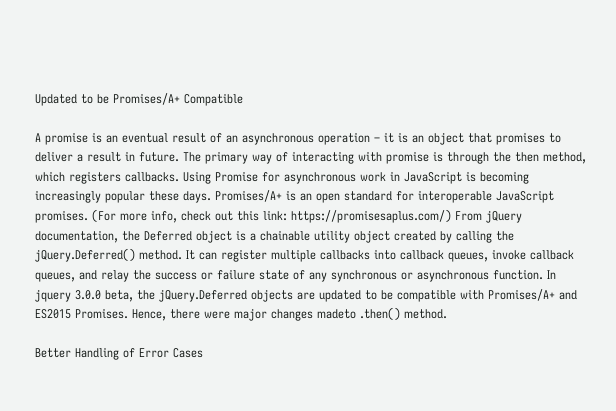Updated to be Promises/A+ Compatible

A promise is an eventual result of an asynchronous operation – it is an object that promises to deliver a result in future. The primary way of interacting with promise is through the then method, which registers callbacks. Using Promise for asynchronous work in JavaScript is becoming increasingly popular these days. Promises/A+ is an open standard for interoperable JavaScript promises. (For more info, check out this link: https://promisesaplus.com/) From jQuery documentation, the Deferred object is a chainable utility object created by calling the jQuery.Deferred() method. It can register multiple callbacks into callback queues, invoke callback queues, and relay the success or failure state of any synchronous or asynchronous function. In jquery 3.0.0 beta, the jQuery.Deferred objects are updated to be compatible with Promises/A+ and ES2015 Promises. Hence, there were major changes madeto .then() method.

Better Handling of Error Cases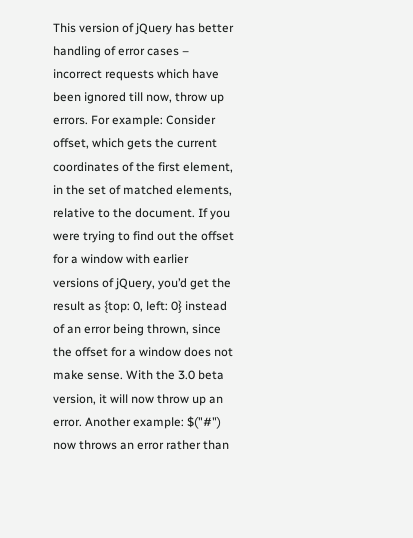This version of jQuery has better handling of error cases – incorrect requests which have been ignored till now, throw up errors. For example: Consider offset, which gets the current coordinates of the first element, in the set of matched elements, relative to the document. If you were trying to find out the offset for a window with earlier versions of jQuery, you’d get the result as {top: 0, left: 0} instead of an error being thrown, since the offset for a window does not make sense. With the 3.0 beta version, it will now throw up an error. Another example: $("#") now throws an error rather than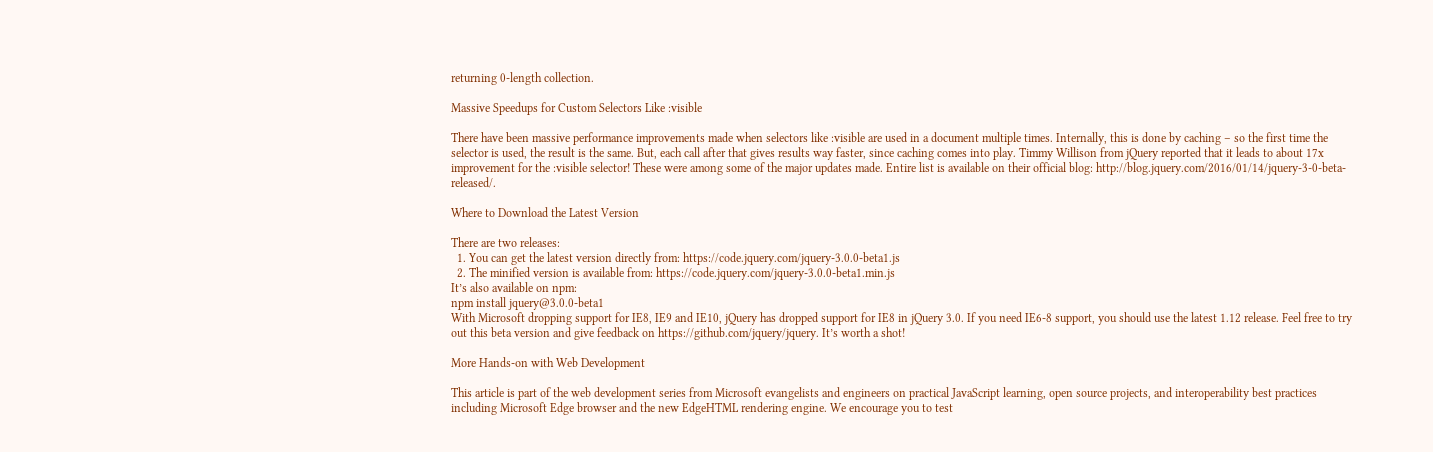returning 0-length collection.

Massive Speedups for Custom Selectors Like :visible

There have been massive performance improvements made when selectors like :visible are used in a document multiple times. Internally, this is done by caching – so the first time the selector is used, the result is the same. But, each call after that gives results way faster, since caching comes into play. Timmy Willison from jQuery reported that it leads to about 17x improvement for the :visible selector! These were among some of the major updates made. Entire list is available on their official blog: http://blog.jquery.com/2016/01/14/jquery-3-0-beta-released/.

Where to Download the Latest Version

There are two releases:
  1. You can get the latest version directly from: https://code.jquery.com/jquery-3.0.0-beta1.js
  2. The minified version is available from: https://code.jquery.com/jquery-3.0.0-beta1.min.js
It’s also available on npm:
npm install jquery@3.0.0-beta1
With Microsoft dropping support for IE8, IE9 and IE10, jQuery has dropped support for IE8 in jQuery 3.0. If you need IE6-8 support, you should use the latest 1.12 release. Feel free to try out this beta version and give feedback on https://github.com/jquery/jquery. It’s worth a shot!

More Hands-on with Web Development

This article is part of the web development series from Microsoft evangelists and engineers on practical JavaScript learning, open source projects, and interoperability best practices including Microsoft Edge browser and the new EdgeHTML rendering engine. We encourage you to test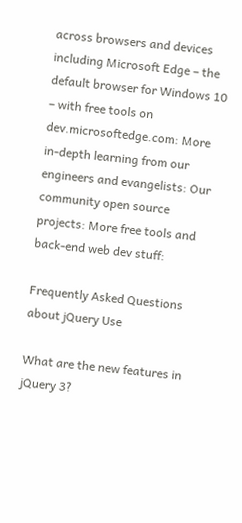across browsers and devices including Microsoft Edge – the default browser for Windows 10 – with free tools on dev.microsoftedge.com: More in-depth learning from our engineers and evangelists: Our community open source projects: More free tools and back-end web dev stuff:

Frequently Asked Questions about jQuery Use

What are the new features in jQuery 3?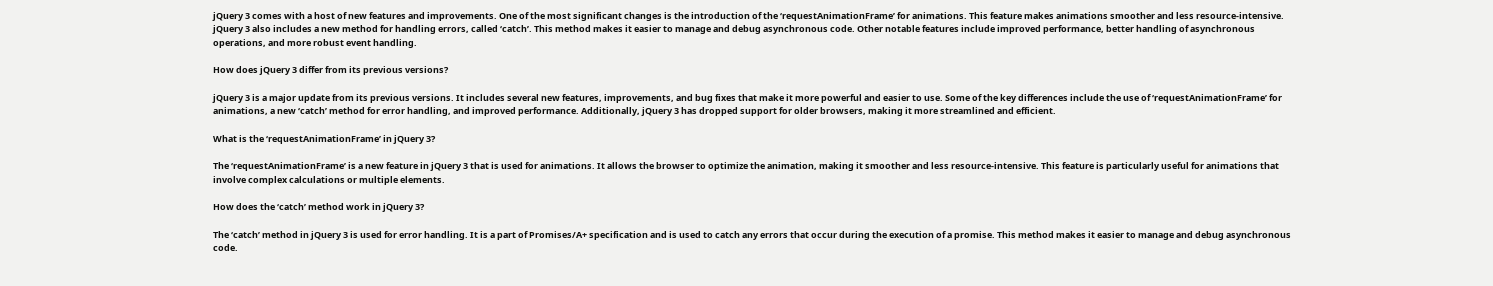jQuery 3 comes with a host of new features and improvements. One of the most significant changes is the introduction of the ‘requestAnimationFrame’ for animations. This feature makes animations smoother and less resource-intensive. jQuery 3 also includes a new method for handling errors, called ‘catch’. This method makes it easier to manage and debug asynchronous code. Other notable features include improved performance, better handling of asynchronous operations, and more robust event handling.

How does jQuery 3 differ from its previous versions?

jQuery 3 is a major update from its previous versions. It includes several new features, improvements, and bug fixes that make it more powerful and easier to use. Some of the key differences include the use of ‘requestAnimationFrame’ for animations, a new ‘catch’ method for error handling, and improved performance. Additionally, jQuery 3 has dropped support for older browsers, making it more streamlined and efficient.

What is the ‘requestAnimationFrame’ in jQuery 3?

The ‘requestAnimationFrame’ is a new feature in jQuery 3 that is used for animations. It allows the browser to optimize the animation, making it smoother and less resource-intensive. This feature is particularly useful for animations that involve complex calculations or multiple elements.

How does the ‘catch’ method work in jQuery 3?

The ‘catch’ method in jQuery 3 is used for error handling. It is a part of Promises/A+ specification and is used to catch any errors that occur during the execution of a promise. This method makes it easier to manage and debug asynchronous code.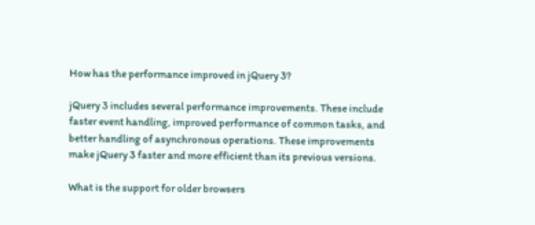How has the performance improved in jQuery 3?

jQuery 3 includes several performance improvements. These include faster event handling, improved performance of common tasks, and better handling of asynchronous operations. These improvements make jQuery 3 faster and more efficient than its previous versions.

What is the support for older browsers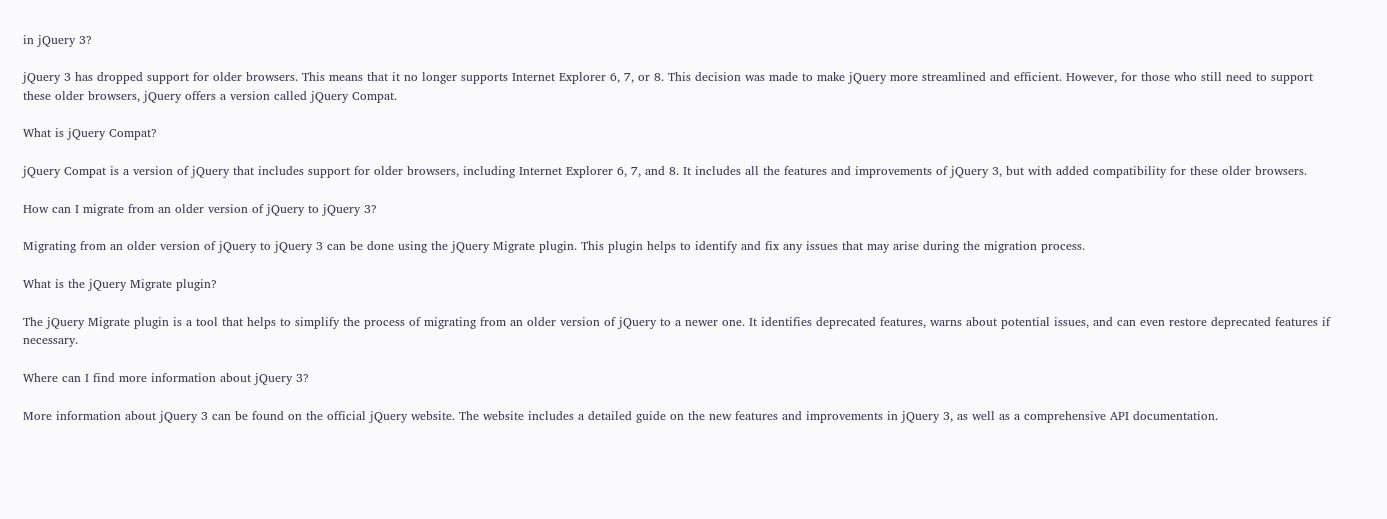in jQuery 3?

jQuery 3 has dropped support for older browsers. This means that it no longer supports Internet Explorer 6, 7, or 8. This decision was made to make jQuery more streamlined and efficient. However, for those who still need to support these older browsers, jQuery offers a version called jQuery Compat.

What is jQuery Compat?

jQuery Compat is a version of jQuery that includes support for older browsers, including Internet Explorer 6, 7, and 8. It includes all the features and improvements of jQuery 3, but with added compatibility for these older browsers.

How can I migrate from an older version of jQuery to jQuery 3?

Migrating from an older version of jQuery to jQuery 3 can be done using the jQuery Migrate plugin. This plugin helps to identify and fix any issues that may arise during the migration process.

What is the jQuery Migrate plugin?

The jQuery Migrate plugin is a tool that helps to simplify the process of migrating from an older version of jQuery to a newer one. It identifies deprecated features, warns about potential issues, and can even restore deprecated features if necessary.

Where can I find more information about jQuery 3?

More information about jQuery 3 can be found on the official jQuery website. The website includes a detailed guide on the new features and improvements in jQuery 3, as well as a comprehensive API documentation.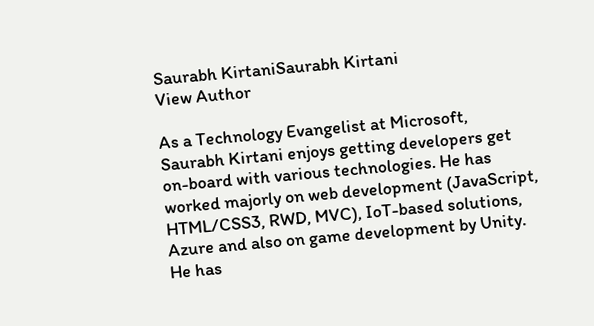Saurabh KirtaniSaurabh Kirtani
View Author

As a Technology Evangelist at Microsoft, Saurabh Kirtani enjoys getting developers get on-board with various technologies. He has worked majorly on web development (JavaScript, HTML/CSS3, RWD, MVC), IoT-based solutions, Azure and also on game development by Unity. He has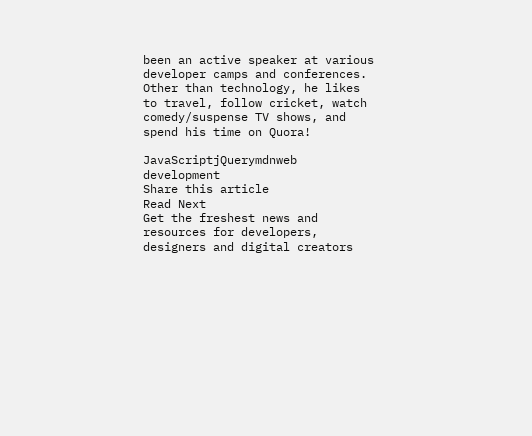been an active speaker at various developer camps and conferences. Other than technology, he likes to travel, follow cricket, watch comedy/suspense TV shows, and spend his time on Quora!

JavaScriptjQuerymdnweb development
Share this article
Read Next
Get the freshest news and resources for developers, designers and digital creators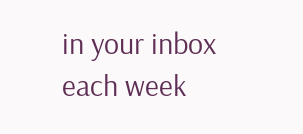in your inbox each week